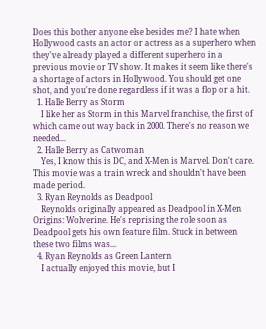Does this bother anyone else besides me? I hate when Hollywood casts an actor or actress as a superhero when they've already played a different superhero in a previous movie or TV show. It makes it seem like there's a shortage of actors in Hollywood. You should get one shot, and you're done regardless if it was a flop or a hit.
  1. Halle Berry as Storm
    I like her as Storm in this Marvel franchise, the first of which came out way back in 2000. There's no reason we needed...
  2. Halle Berry as Catwoman
    Yes, I know this is DC, and X-Men is Marvel. Don't care. This movie was a train wreck and shouldn't have been made period.
  3. Ryan Reynolds as Deadpool
    Reynolds originally appeared as Deadpool in X-Men Origins: Wolverine. He's reprising the role soon as Deadpool gets his own feature film. Stuck in between these two films was...
  4. Ryan Reynolds as Green Lantern
    I actually enjoyed this movie, but I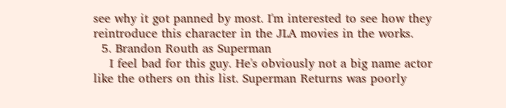see why it got panned by most. I'm interested to see how they reintroduce this character in the JLA movies in the works.
  5. Brandon Routh as Superman
    I feel bad for this guy. He's obviously not a big name actor like the others on this list. Superman Returns was poorly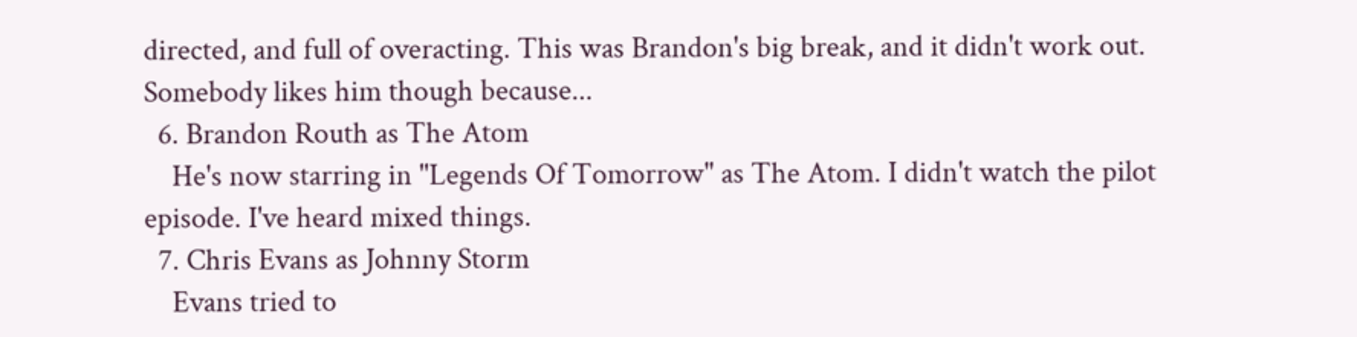directed, and full of overacting. This was Brandon's big break, and it didn't work out. Somebody likes him though because...
  6. Brandon Routh as The Atom
    He's now starring in "Legends Of Tomorrow" as The Atom. I didn't watch the pilot episode. I've heard mixed things.
  7. Chris Evans as Johnny Storm
    Evans tried to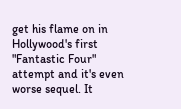get his flame on in Hollywood's first "Fantastic Four" attempt and it's even worse sequel. It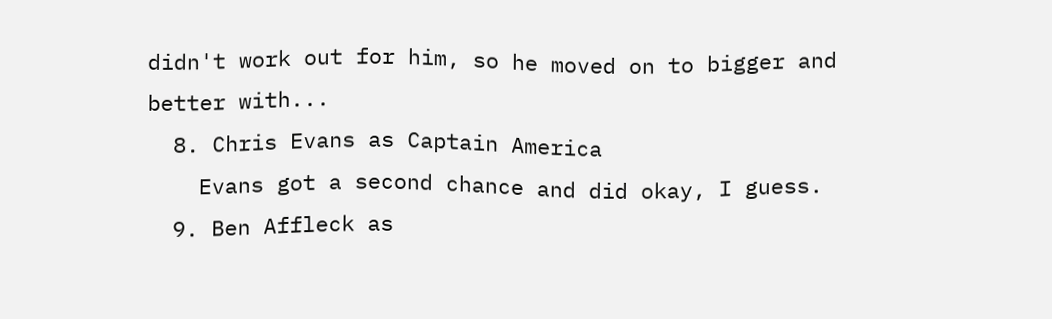didn't work out for him, so he moved on to bigger and better with...
  8. Chris Evans as Captain America
    Evans got a second chance and did okay, I guess.
  9. Ben Affleck as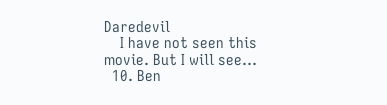Daredevil
    I have not seen this movie. But I will see...
  10. Ben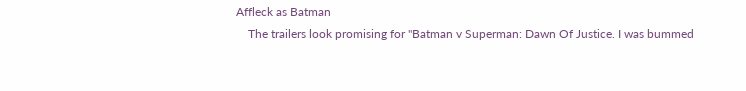Affleck as Batman
    The trailers look promising for "Batman v Superman: Dawn Of Justice. I was bummed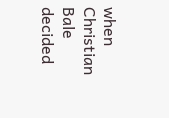when Christian Bale decided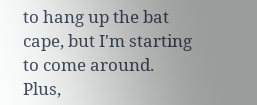to hang up the bat cape, but I'm starting to come around. Plus,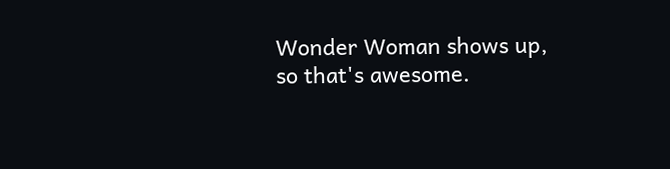Wonder Woman shows up, so that's awesome.